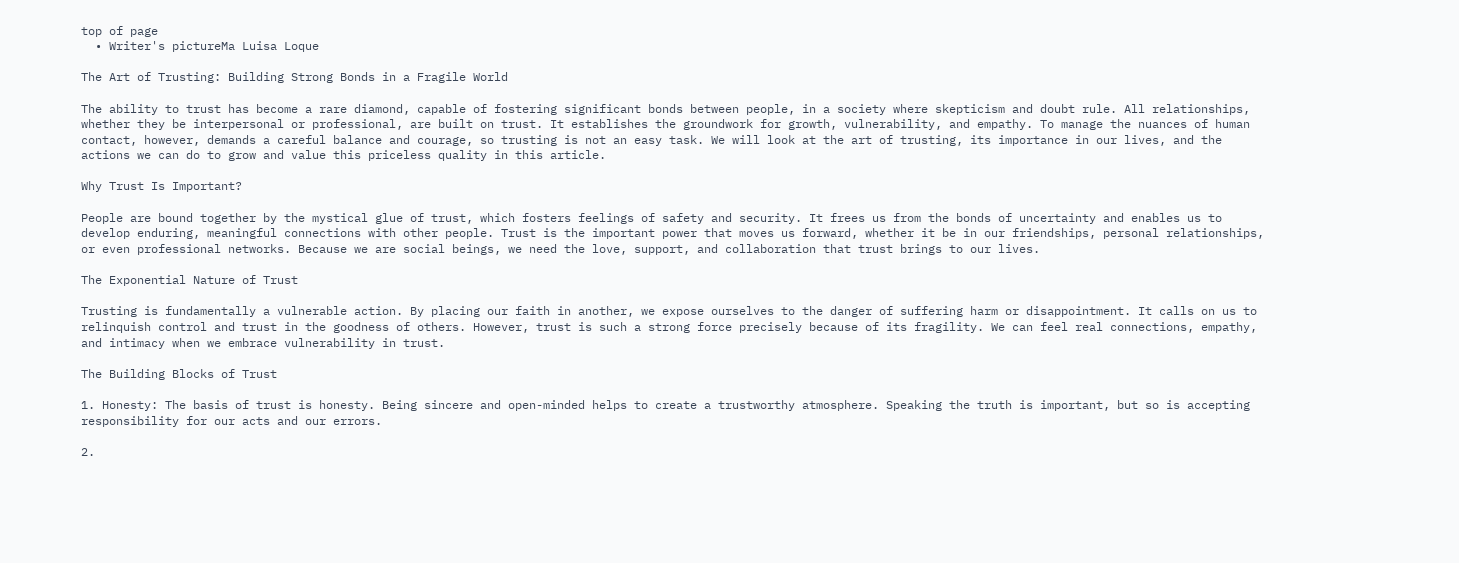top of page
  • Writer's pictureMa Luisa Loque

The Art of Trusting: Building Strong Bonds in a Fragile World

The ability to trust has become a rare diamond, capable of fostering significant bonds between people, in a society where skepticism and doubt rule. All relationships, whether they be interpersonal or professional, are built on trust. It establishes the groundwork for growth, vulnerability, and empathy. To manage the nuances of human contact, however, demands a careful balance and courage, so trusting is not an easy task. We will look at the art of trusting, its importance in our lives, and the actions we can do to grow and value this priceless quality in this article.

Why Trust Is Important?

People are bound together by the mystical glue of trust, which fosters feelings of safety and security. It frees us from the bonds of uncertainty and enables us to develop enduring, meaningful connections with other people. Trust is the important power that moves us forward, whether it be in our friendships, personal relationships, or even professional networks. Because we are social beings, we need the love, support, and collaboration that trust brings to our lives.

The Exponential Nature of Trust

Trusting is fundamentally a vulnerable action. By placing our faith in another, we expose ourselves to the danger of suffering harm or disappointment. It calls on us to relinquish control and trust in the goodness of others. However, trust is such a strong force precisely because of its fragility. We can feel real connections, empathy, and intimacy when we embrace vulnerability in trust.

The Building Blocks of Trust

1. Honesty: The basis of trust is honesty. Being sincere and open-minded helps to create a trustworthy atmosphere. Speaking the truth is important, but so is accepting responsibility for our acts and our errors.

2.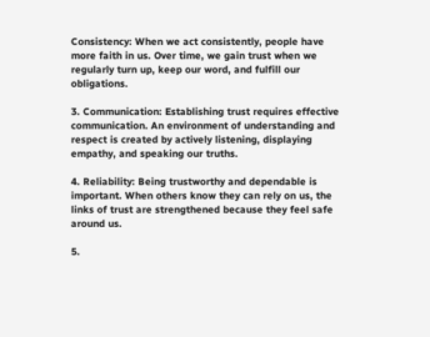Consistency: When we act consistently, people have more faith in us. Over time, we gain trust when we regularly turn up, keep our word, and fulfill our obligations.

3. Communication: Establishing trust requires effective communication. An environment of understanding and respect is created by actively listening, displaying empathy, and speaking our truths.

4. Reliability: Being trustworthy and dependable is important. When others know they can rely on us, the links of trust are strengthened because they feel safe around us.

5.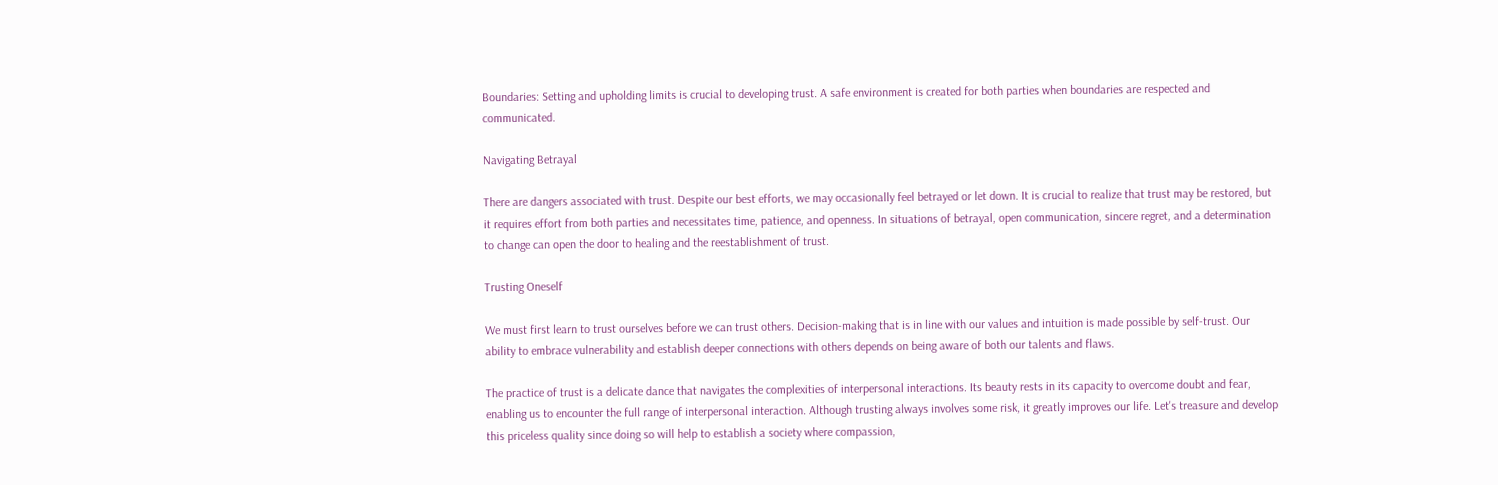Boundaries: Setting and upholding limits is crucial to developing trust. A safe environment is created for both parties when boundaries are respected and communicated.

Navigating Betrayal

There are dangers associated with trust. Despite our best efforts, we may occasionally feel betrayed or let down. It is crucial to realize that trust may be restored, but it requires effort from both parties and necessitates time, patience, and openness. In situations of betrayal, open communication, sincere regret, and a determination to change can open the door to healing and the reestablishment of trust.

Trusting Oneself

We must first learn to trust ourselves before we can trust others. Decision-making that is in line with our values and intuition is made possible by self-trust. Our ability to embrace vulnerability and establish deeper connections with others depends on being aware of both our talents and flaws.

The practice of trust is a delicate dance that navigates the complexities of interpersonal interactions. Its beauty rests in its capacity to overcome doubt and fear, enabling us to encounter the full range of interpersonal interaction. Although trusting always involves some risk, it greatly improves our life. Let's treasure and develop this priceless quality since doing so will help to establish a society where compassion,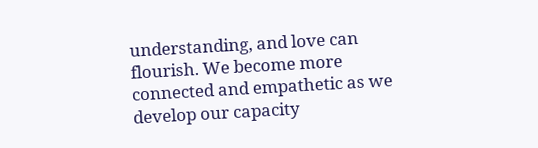understanding, and love can flourish. We become more connected and empathetic as we develop our capacity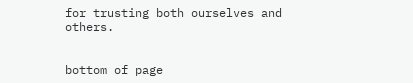for trusting both ourselves and others.


bottom of page